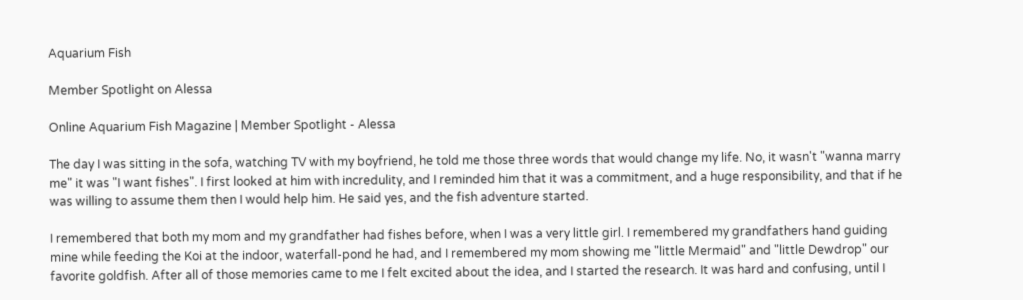Aquarium Fish

Member Spotlight on Alessa

Online Aquarium Fish Magazine | Member Spotlight - Alessa

The day I was sitting in the sofa, watching TV with my boyfriend, he told me those three words that would change my life. No, it wasn't "wanna marry me" it was "I want fishes". I first looked at him with incredulity, and I reminded him that it was a commitment, and a huge responsibility, and that if he was willing to assume them then I would help him. He said yes, and the fish adventure started.

I remembered that both my mom and my grandfather had fishes before, when I was a very little girl. I remembered my grandfathers hand guiding mine while feeding the Koi at the indoor, waterfall-pond he had, and I remembered my mom showing me "little Mermaid" and "little Dewdrop" our favorite goldfish. After all of those memories came to me I felt excited about the idea, and I started the research. It was hard and confusing, until I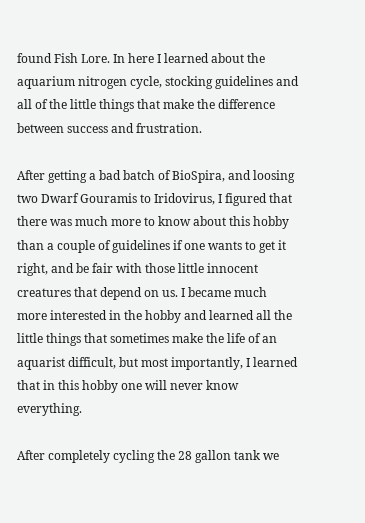found Fish Lore. In here I learned about the aquarium nitrogen cycle, stocking guidelines and all of the little things that make the difference between success and frustration.

After getting a bad batch of BioSpira, and loosing two Dwarf Gouramis to Iridovirus, I figured that there was much more to know about this hobby than a couple of guidelines if one wants to get it right, and be fair with those little innocent creatures that depend on us. I became much more interested in the hobby and learned all the little things that sometimes make the life of an aquarist difficult, but most importantly, I learned that in this hobby one will never know everything.

After completely cycling the 28 gallon tank we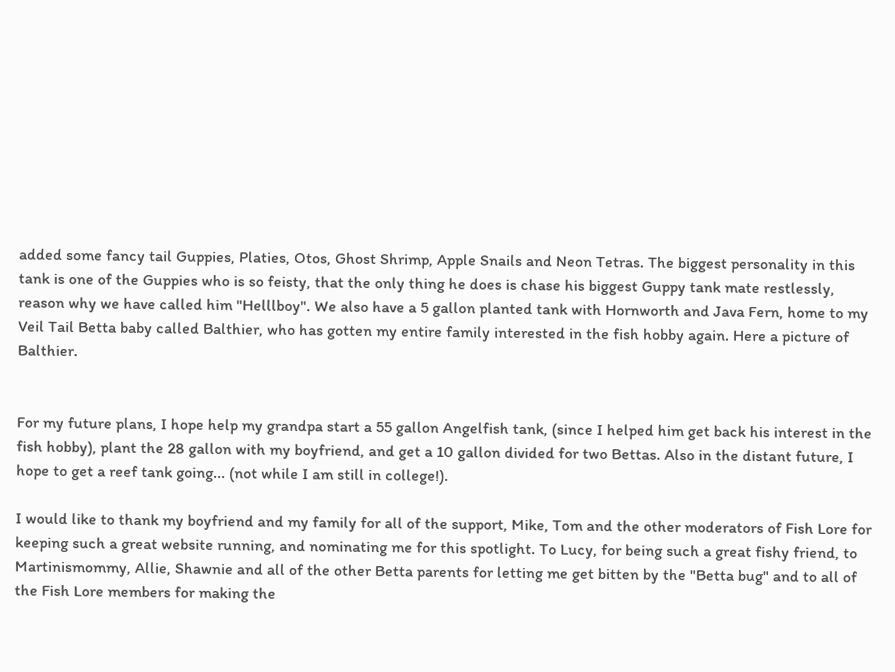added some fancy tail Guppies, Platies, Otos, Ghost Shrimp, Apple Snails and Neon Tetras. The biggest personality in this tank is one of the Guppies who is so feisty, that the only thing he does is chase his biggest Guppy tank mate restlessly, reason why we have called him "Helllboy". We also have a 5 gallon planted tank with Hornworth and Java Fern, home to my Veil Tail Betta baby called Balthier, who has gotten my entire family interested in the fish hobby again. Here a picture of Balthier.


For my future plans, I hope help my grandpa start a 55 gallon Angelfish tank, (since I helped him get back his interest in the fish hobby), plant the 28 gallon with my boyfriend, and get a 10 gallon divided for two Bettas. Also in the distant future, I hope to get a reef tank going... (not while I am still in college!).

I would like to thank my boyfriend and my family for all of the support, Mike, Tom and the other moderators of Fish Lore for keeping such a great website running, and nominating me for this spotlight. To Lucy, for being such a great fishy friend, to Martinismommy, Allie, Shawnie and all of the other Betta parents for letting me get bitten by the "Betta bug" and to all of the Fish Lore members for making the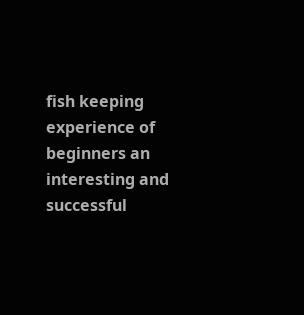fish keeping experience of beginners an interesting and successful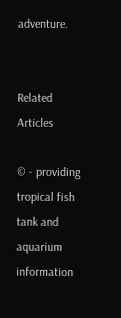adventure.


Related Articles

© - providing tropical fish tank and aquarium information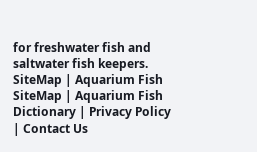for freshwater fish and saltwater fish keepers.
SiteMap | Aquarium Fish SiteMap | Aquarium Fish Dictionary | Privacy Policy | Contact Us